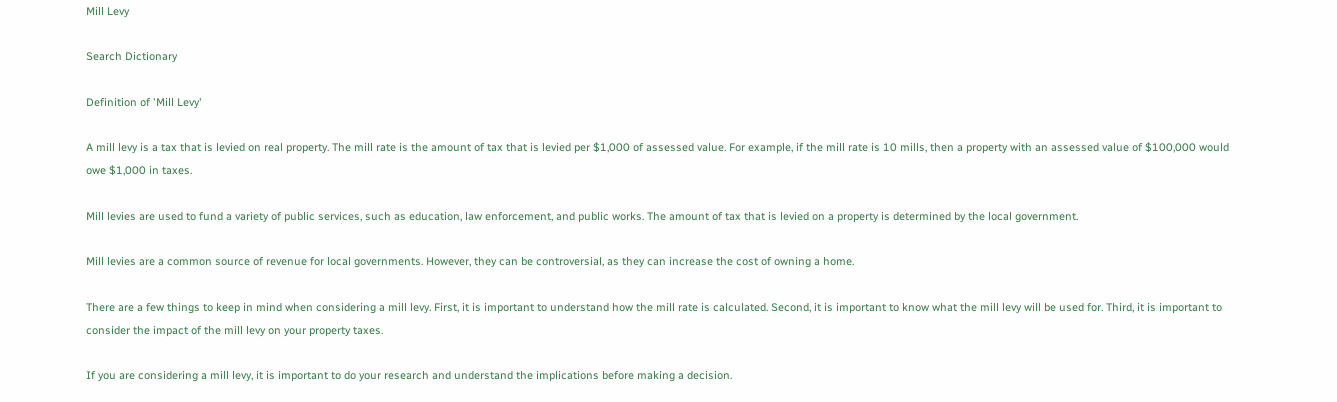Mill Levy

Search Dictionary

Definition of 'Mill Levy'

A mill levy is a tax that is levied on real property. The mill rate is the amount of tax that is levied per $1,000 of assessed value. For example, if the mill rate is 10 mills, then a property with an assessed value of $100,000 would owe $1,000 in taxes.

Mill levies are used to fund a variety of public services, such as education, law enforcement, and public works. The amount of tax that is levied on a property is determined by the local government.

Mill levies are a common source of revenue for local governments. However, they can be controversial, as they can increase the cost of owning a home.

There are a few things to keep in mind when considering a mill levy. First, it is important to understand how the mill rate is calculated. Second, it is important to know what the mill levy will be used for. Third, it is important to consider the impact of the mill levy on your property taxes.

If you are considering a mill levy, it is important to do your research and understand the implications before making a decision.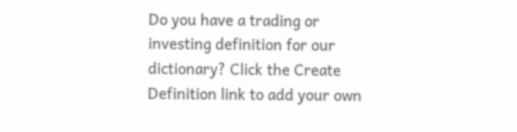Do you have a trading or investing definition for our dictionary? Click the Create Definition link to add your own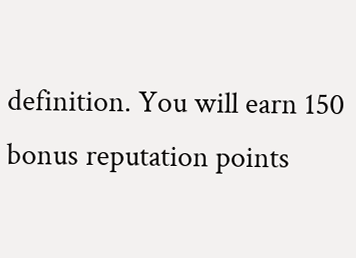definition. You will earn 150 bonus reputation points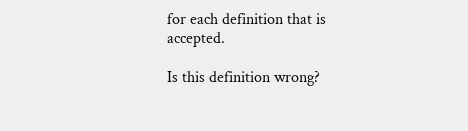for each definition that is accepted.

Is this definition wrong?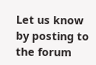Let us know by posting to the forum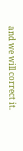and we will correct it.